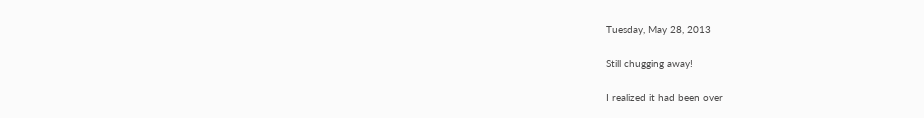Tuesday, May 28, 2013

Still chugging away!

I realized it had been over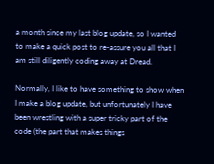a month since my last blog update, so I wanted to make a quick post to re-assure you all that I am still diligently coding away at Dread.

Normally, I like to have something to show when I make a blog update, but unfortunately I have been wrestling with a super tricky part of the code (the part that makes things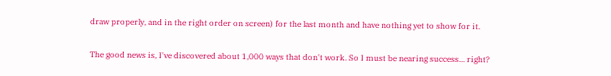draw properly, and in the right order on screen) for the last month and have nothing yet to show for it.

The good news is, I've discovered about 1,000 ways that don't work. So I must be nearing success... right?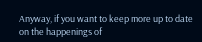Anyway, if you want to keep more up to date on the happenings of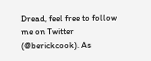Dread, feel free to follow me on Twitter (@berickcook). As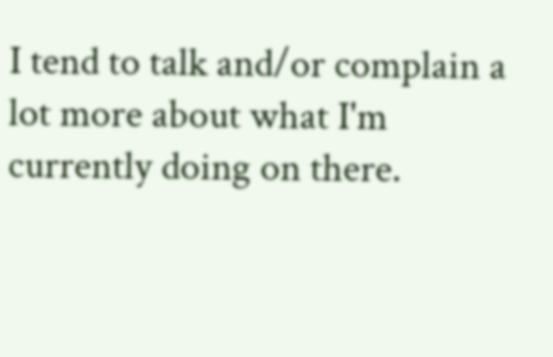I tend to talk and/or complain a lot more about what I'm currently doing on there.